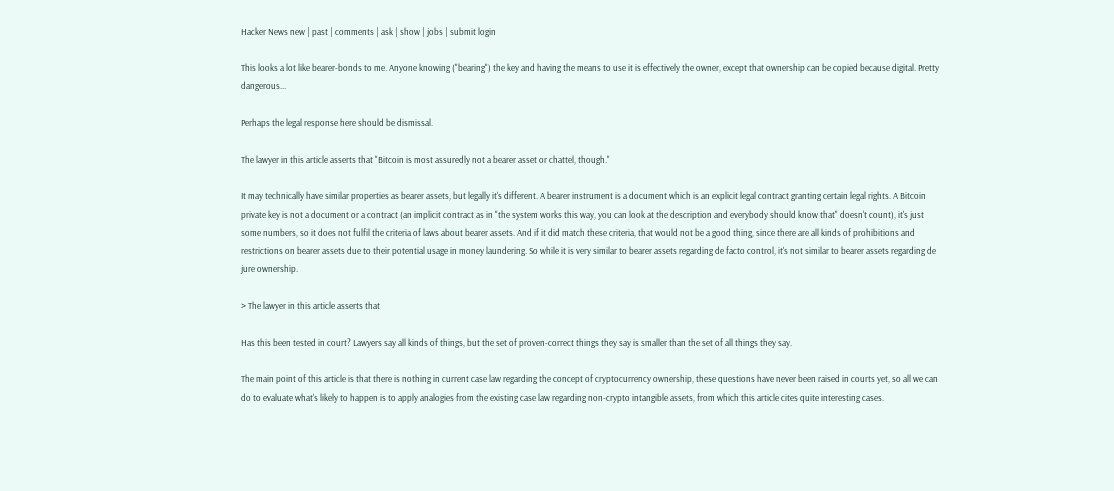Hacker News new | past | comments | ask | show | jobs | submit login

This looks a lot like bearer-bonds to me. Anyone knowing ("bearing") the key and having the means to use it is effectively the owner, except that ownership can be copied because digital. Pretty dangerous...

Perhaps the legal response here should be dismissal.

The lawyer in this article asserts that "Bitcoin is most assuredly not a bearer asset or chattel, though."

It may technically have similar properties as bearer assets, but legally it's different. A bearer instrument is a document which is an explicit legal contract granting certain legal rights. A Bitcoin private key is not a document or a contract (an implicit contract as in "the system works this way, you can look at the description and everybody should know that" doesn't count), it's just some numbers, so it does not fulfil the criteria of laws about bearer assets. And if it did match these criteria, that would not be a good thing, since there are all kinds of prohibitions and restrictions on bearer assets due to their potential usage in money laundering. So while it is very similar to bearer assets regarding de facto control, it's not similar to bearer assets regarding de jure ownership.

> The lawyer in this article asserts that

Has this been tested in court? Lawyers say all kinds of things, but the set of proven-correct things they say is smaller than the set of all things they say.

The main point of this article is that there is nothing in current case law regarding the concept of cryptocurrency ownership, these questions have never been raised in courts yet, so all we can do to evaluate what's likely to happen is to apply analogies from the existing case law regarding non-crypto intangible assets, from which this article cites quite interesting cases.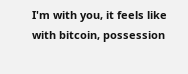I'm with you, it feels like with bitcoin, possession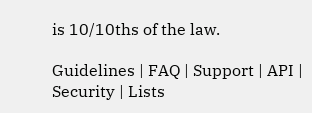is 10/10ths of the law.

Guidelines | FAQ | Support | API | Security | Lists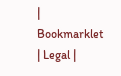| Bookmarklet | Legal |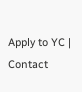Apply to YC | Contact